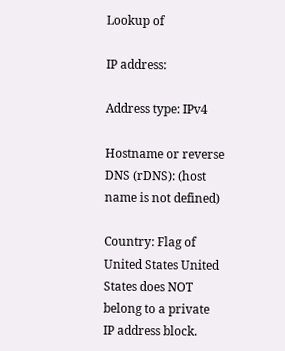Lookup of

IP address:

Address type: IPv4

Hostname or reverse DNS (rDNS): (host name is not defined)

Country: Flag of United States United States does NOT belong to a private IP address block.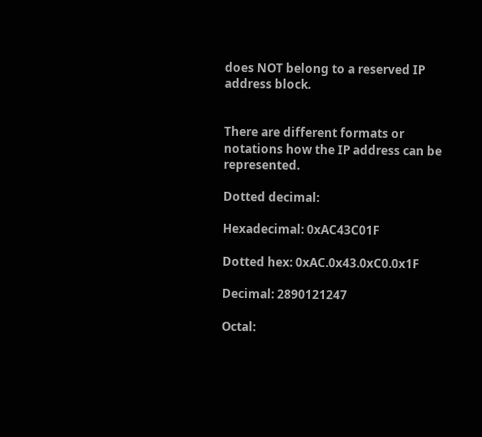does NOT belong to a reserved IP address block.


There are different formats or notations how the IP address can be represented.

Dotted decimal:

Hexadecimal: 0xAC43C01F

Dotted hex: 0xAC.0x43.0xC0.0x1F

Decimal: 2890121247

Octal: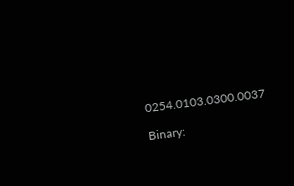0254.0103.0300.0037

Binary: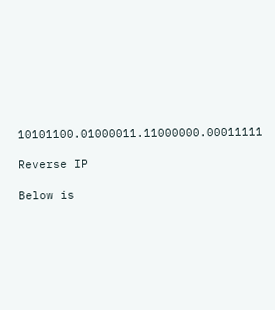10101100.01000011.11000000.00011111

Reverse IP

Below is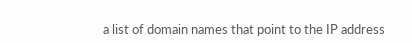a list of domain names that point to the IP address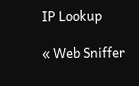IP Lookup

« Web Sniffer